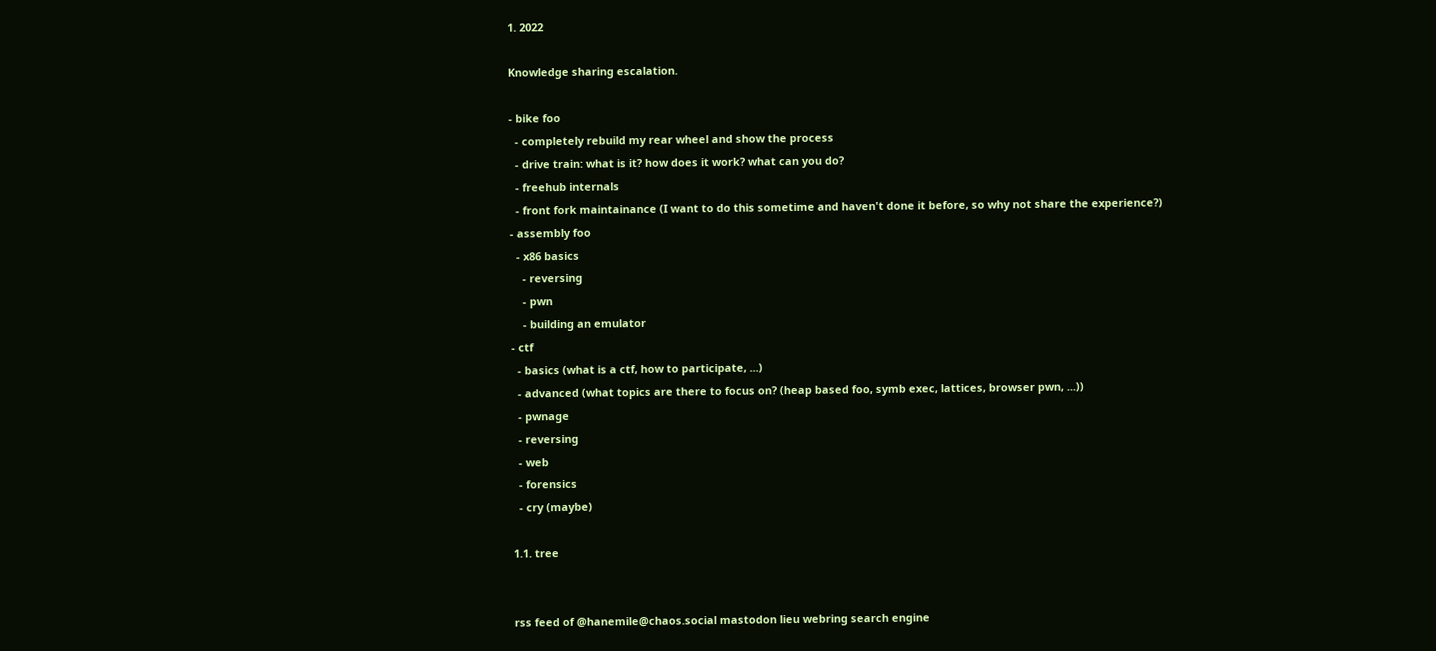1. 2022

Knowledge sharing escalation.

- bike foo
  - completely rebuild my rear wheel and show the process
  - drive train: what is it? how does it work? what can you do?
  - freehub internals
  - front fork maintainance (I want to do this sometime and haven't done it before, so why not share the experience?)
- assembly foo
  - x86 basics
    - reversing
    - pwn
    - building an emulator
- ctf
  - basics (what is a ctf, how to participate, ...)
  - advanced (what topics are there to focus on? (heap based foo, symb exec, lattices, browser pwn, ...))
  - pwnage
  - reversing
  - web
  - forensics
  - cry (maybe)

1.1. tree


rss feed of @hanemile@chaos.social mastodon lieu webring search engine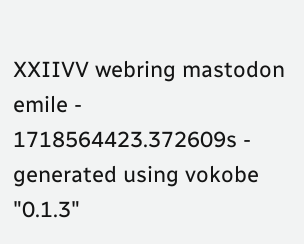XXIIVV webring mastodon
emile - 1718564423.372609s - generated using vokobe "0.1.3"